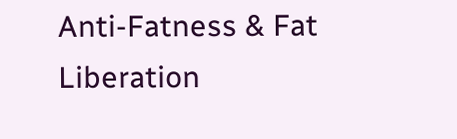Anti-Fatness & Fat Liberation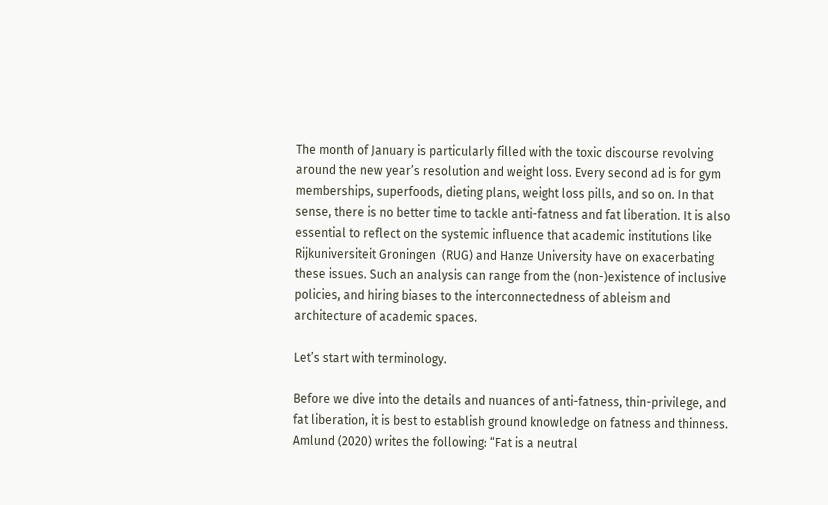The month of January is particularly filled with the toxic discourse revolving around the new year’s resolution and weight loss. Every second ad is for gym memberships, superfoods, dieting plans, weight loss pills, and so on. In that sense, there is no better time to tackle anti-fatness and fat liberation. It is also essential to reflect on the systemic influence that academic institutions like Rijkuniversiteit Groningen  (RUG) and Hanze University have on exacerbating these issues. Such an analysis can range from the (non-)existence of inclusive policies, and hiring biases to the interconnectedness of ableism and architecture of academic spaces.

Let’s start with terminology.

Before we dive into the details and nuances of anti-fatness, thin-privilege, and fat liberation, it is best to establish ground knowledge on fatness and thinness. Amlund (2020) writes the following: “Fat is a neutral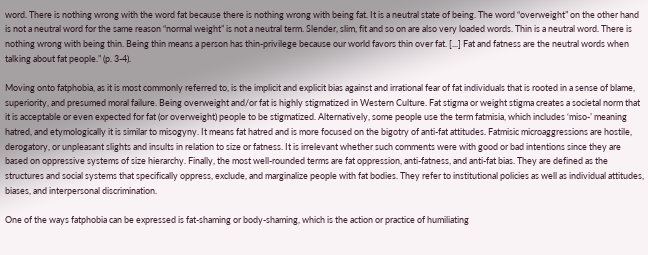word. There is nothing wrong with the word fat because there is nothing wrong with being fat. It is a neutral state of being. The word “overweight” on the other hand is not a neutral word for the same reason “normal weight” is not a neutral term. Slender, slim, fit and so on are also very loaded words. Thin is a neutral word. There is nothing wrong with being thin. Being thin means a person has thin-privilege because our world favors thin over fat. [...] Fat and fatness are the neutral words when talking about fat people.” (p. 3-4).

Moving onto fatphobia, as it is most commonly referred to, is the implicit and explicit bias against and irrational fear of fat individuals that is rooted in a sense of blame, superiority, and presumed moral failure. Being overweight and/or fat is highly stigmatized in Western Culture. Fat stigma or weight stigma creates a societal norm that it is acceptable or even expected for fat (or overweight) people to be stigmatized. Alternatively, some people use the term fatmisia, which includes ‘miso-’ meaning hatred, and etymologically it is similar to misogyny. It means fat hatred and is more focused on the bigotry of anti-fat attitudes. Fatmisic microaggressions are hostile, derogatory, or unpleasant slights and insults in relation to size or fatness. It is irrelevant whether such comments were with good or bad intentions since they are based on oppressive systems of size hierarchy. Finally, the most well-rounded terms are fat oppression, anti-fatness, and anti-fat bias. They are defined as the structures and social systems that specifically oppress, exclude, and marginalize people with fat bodies. They refer to institutional policies as well as individual attitudes, biases, and interpersonal discrimination.

One of the ways fatphobia can be expressed is fat-shaming or body-shaming, which is the action or practice of humiliating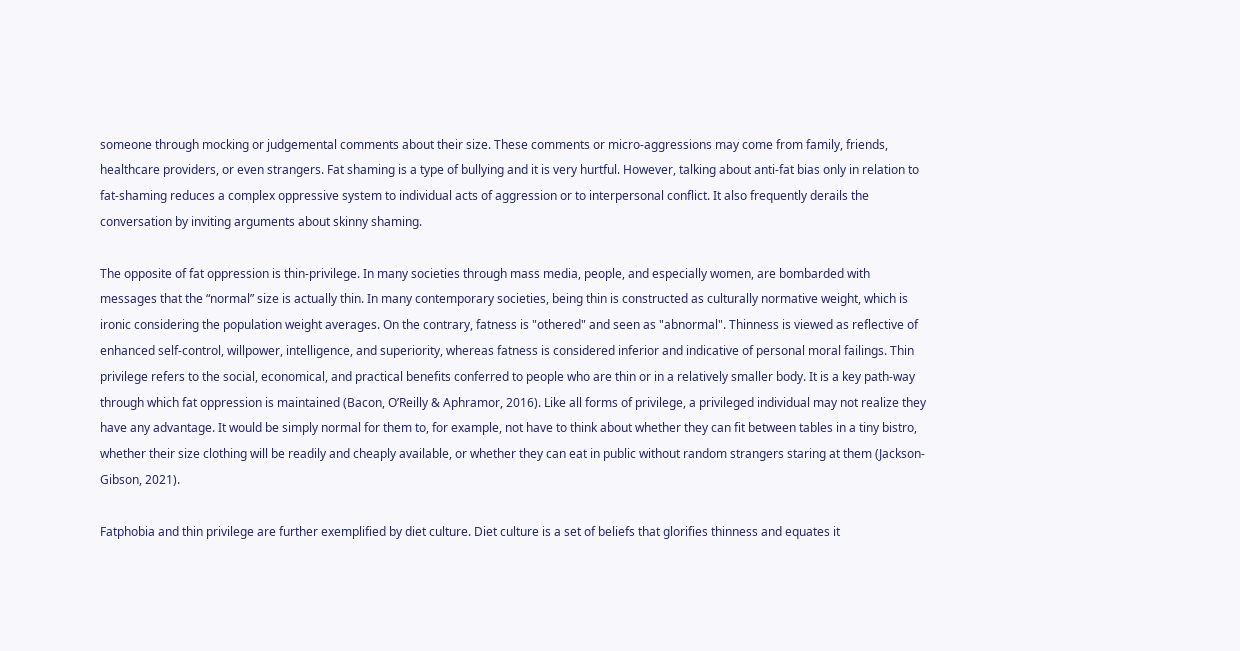someone through mocking or judgemental comments about their size. These comments or micro-aggressions may come from family, friends, healthcare providers, or even strangers. Fat shaming is a type of bullying and it is very hurtful. However, talking about anti-fat bias only in relation to fat-shaming reduces a complex oppressive system to individual acts of aggression or to interpersonal conflict. It also frequently derails the conversation by inviting arguments about skinny shaming.

The opposite of fat oppression is thin-privilege. In many societies through mass media, people, and especially women, are bombarded with messages that the “normal” size is actually thin. In many contemporary societies, being thin is constructed as culturally normative weight, which is ironic considering the population weight averages. On the contrary, fatness is "othered" and seen as "abnormal". Thinness is viewed as reflective of enhanced self-control, willpower, intelligence, and superiority, whereas fatness is considered inferior and indicative of personal moral failings. Thin privilege refers to the social, economical, and practical benefits conferred to people who are thin or in a relatively smaller body. It is a key path-way through which fat oppression is maintained (Bacon, O’Reilly & Aphramor, 2016). Like all forms of privilege, a privileged individual may not realize they have any advantage. It would be simply normal for them to, for example, not have to think about whether they can fit between tables in a tiny bistro, whether their size clothing will be readily and cheaply available, or whether they can eat in public without random strangers staring at them (Jackson-Gibson, 2021).

Fatphobia and thin privilege are further exemplified by diet culture. Diet culture is a set of beliefs that glorifies thinness and equates it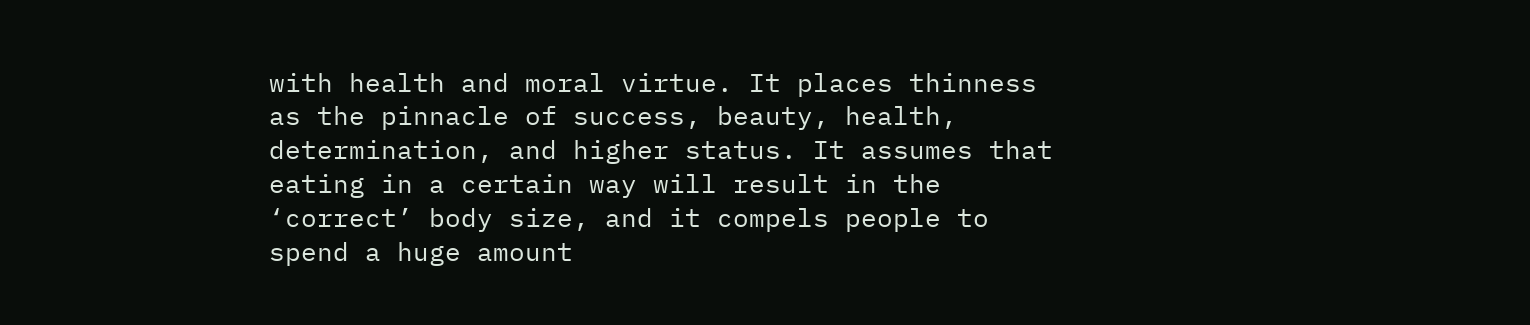with health and moral virtue. It places thinness as the pinnacle of success, beauty, health, determination, and higher status. It assumes that eating in a certain way will result in the ‘correct’ body size, and it compels people to spend a huge amount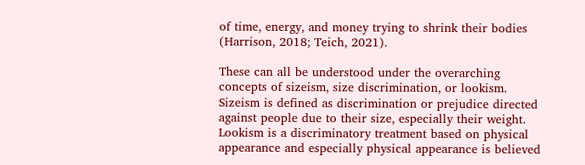of time, energy, and money trying to shrink their bodies (Harrison, 2018; Teich, 2021).

These can all be understood under the overarching concepts of sizeism, size discrimination, or lookism. Sizeism is defined as discrimination or prejudice directed against people due to their size, especially their weight. Lookism is a discriminatory treatment based on physical appearance and especially physical appearance is believed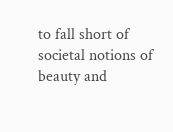to fall short of societal notions of beauty and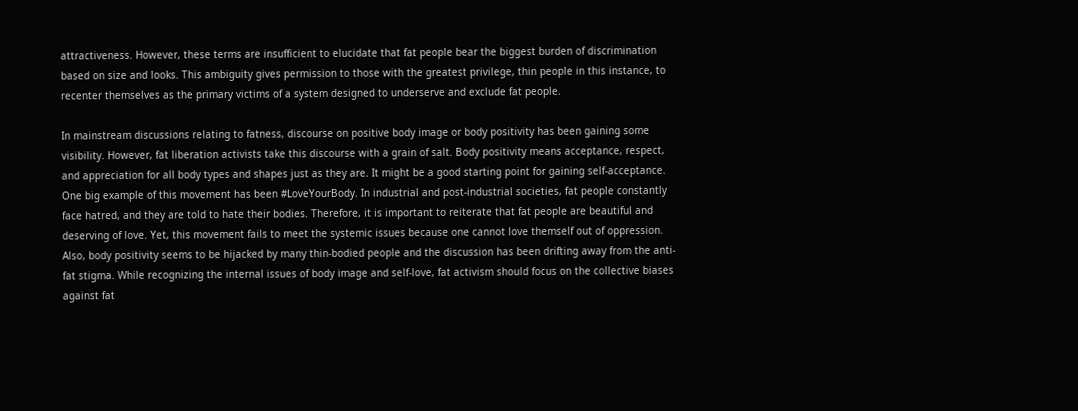attractiveness. However, these terms are insufficient to elucidate that fat people bear the biggest burden of discrimination based on size and looks. This ambiguity gives permission to those with the greatest privilege, thin people in this instance, to recenter themselves as the primary victims of a system designed to underserve and exclude fat people.

In mainstream discussions relating to fatness, discourse on positive body image or body positivity has been gaining some visibility. However, fat liberation activists take this discourse with a grain of salt. Body positivity means acceptance, respect, and appreciation for all body types and shapes just as they are. It might be a good starting point for gaining self-acceptance. One big example of this movement has been #LoveYourBody. In industrial and post-industrial societies, fat people constantly face hatred, and they are told to hate their bodies. Therefore, it is important to reiterate that fat people are beautiful and deserving of love. Yet, this movement fails to meet the systemic issues because one cannot love themself out of oppression. Also, body positivity seems to be hijacked by many thin-bodied people and the discussion has been drifting away from the anti-fat stigma. While recognizing the internal issues of body image and self-love, fat activism should focus on the collective biases against fat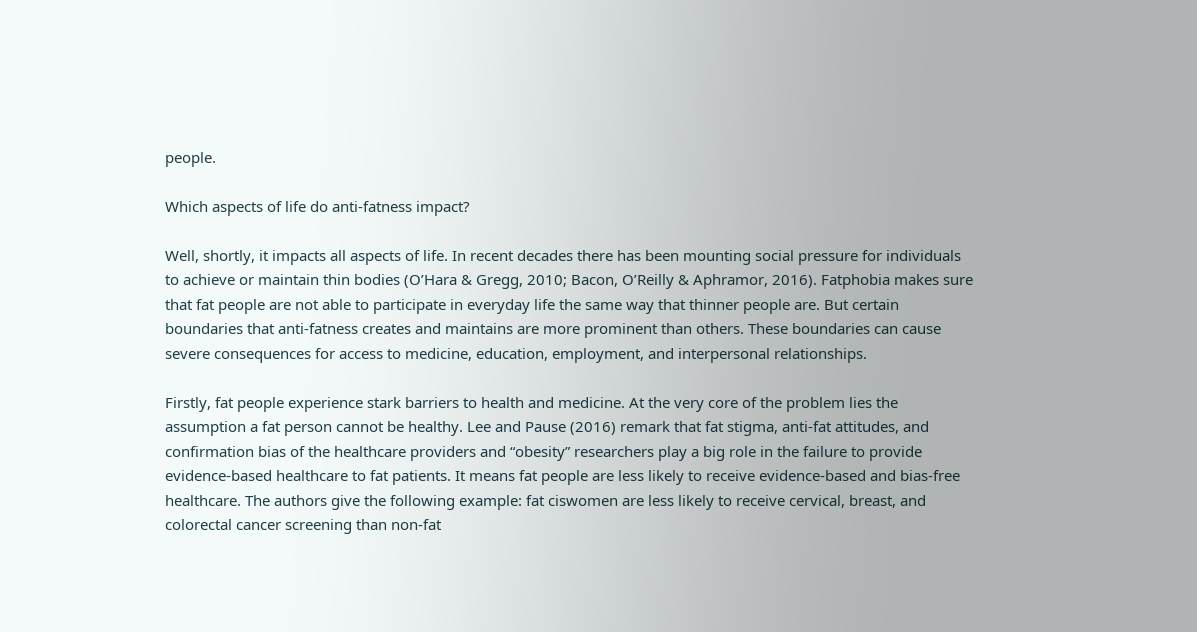people.

Which aspects of life do anti-fatness impact?

Well, shortly, it impacts all aspects of life. In recent decades there has been mounting social pressure for individuals to achieve or maintain thin bodies (O’Hara & Gregg, 2010; Bacon, O’Reilly & Aphramor, 2016). Fatphobia makes sure that fat people are not able to participate in everyday life the same way that thinner people are. But certain boundaries that anti-fatness creates and maintains are more prominent than others. These boundaries can cause severe consequences for access to medicine, education, employment, and interpersonal relationships.

Firstly, fat people experience stark barriers to health and medicine. At the very core of the problem lies the assumption a fat person cannot be healthy. Lee and Pause (2016) remark that fat stigma, anti-fat attitudes, and confirmation bias of the healthcare providers and “obesity” researchers play a big role in the failure to provide evidence-based healthcare to fat patients. It means fat people are less likely to receive evidence-based and bias-free healthcare. The authors give the following example: fat ciswomen are less likely to receive cervical, breast, and colorectal cancer screening than non-fat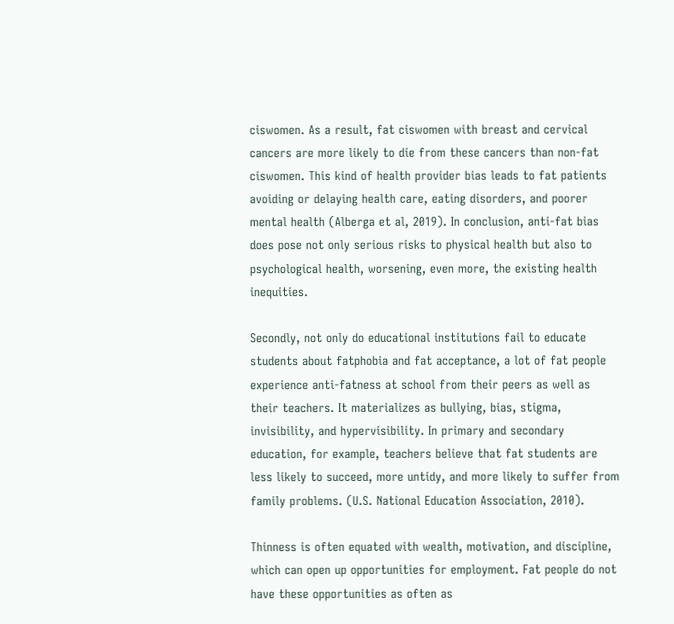ciswomen. As a result, fat ciswomen with breast and cervical cancers are more likely to die from these cancers than non-fat ciswomen. This kind of health provider bias leads to fat patients avoiding or delaying health care, eating disorders, and poorer mental health (Alberga et al, 2019). In conclusion, anti-fat bias does pose not only serious risks to physical health but also to psychological health, worsening, even more, the existing health inequities.

Secondly, not only do educational institutions fail to educate students about fatphobia and fat acceptance, a lot of fat people experience anti-fatness at school from their peers as well as their teachers. It materializes as bullying, bias, stigma, invisibility, and hypervisibility. In primary and secondary education, for example, teachers believe that fat students are less likely to succeed, more untidy, and more likely to suffer from family problems. (U.S. National Education Association, 2010).

Thinness is often equated with wealth, motivation, and discipline, which can open up opportunities for employment. Fat people do not have these opportunities as often as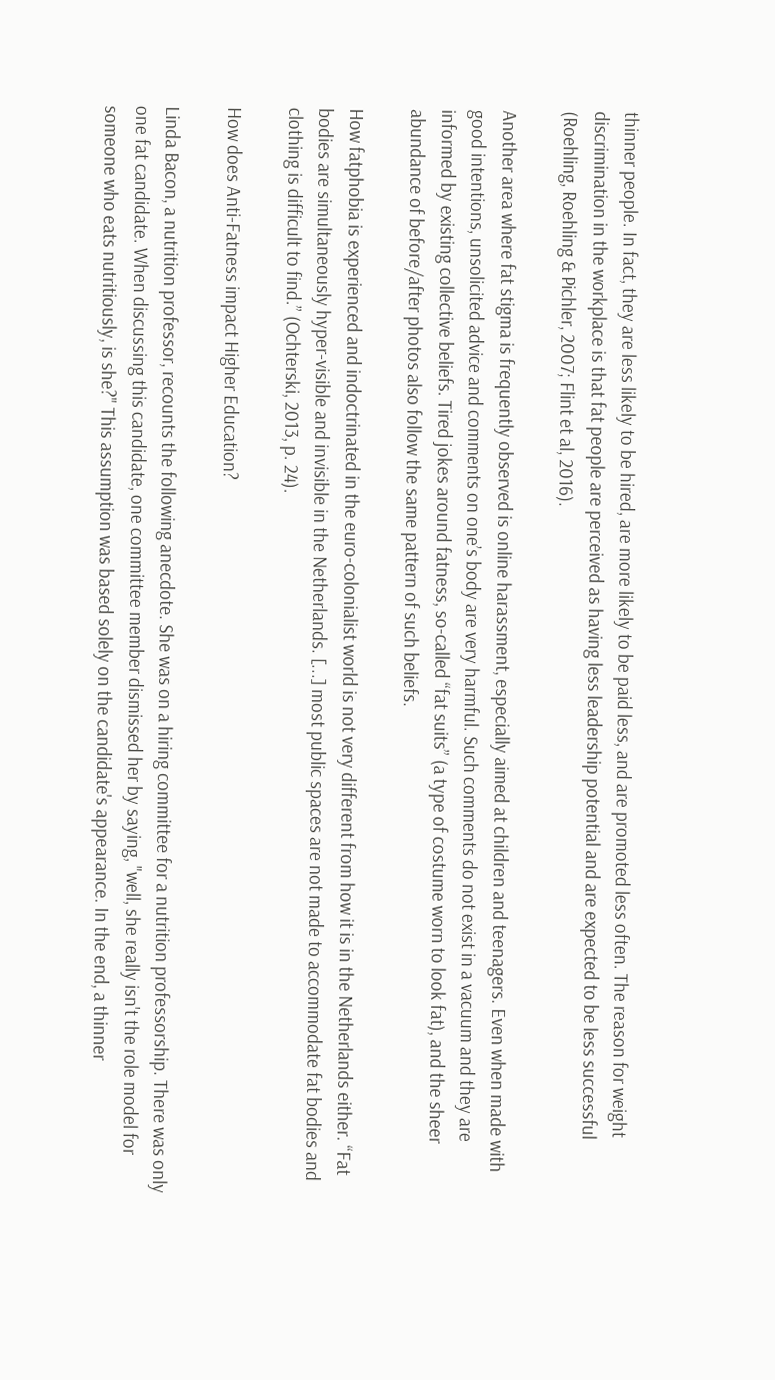thinner people. In fact, they are less likely to be hired, are more likely to be paid less, and are promoted less often. The reason for weight discrimination in the workplace is that fat people are perceived as having less leadership potential and are expected to be less successful (Roehling, Roehling & Pichler, 2007; Flint et al, 2016).

Another area where fat stigma is frequently observed is online harassment, especially aimed at children and teenagers. Even when made with good intentions, unsolicited advice and comments on one’s body are very harmful. Such comments do not exist in a vacuum and they are informed by existing collective beliefs. Tired jokes around fatness, so-called “fat suits” (a type of costume worn to look fat), and the sheer abundance of before/after photos also follow the same pattern of such beliefs.

How fatphobia is experienced and indoctrinated in the euro-colonialist world is not very different from how it is in the Netherlands either. “Fat bodies are simultaneously hyper-visible and invisible in the Netherlands. [...] most public spaces are not made to accommodate fat bodies and clothing is difficult to find.” (Ochterski, 2013, p. 24).

How does Anti-Fatness impact Higher Education?

Linda Bacon, a nutrition professor, recounts the following anecdote. She was on a hiring committee for a nutrition professorship. There was only one fat candidate. When discussing this candidate, one committee member dismissed her by saying, "well, she really isn't the role model for someone who eats nutritiously, is she?" This assumption was based solely on the candidate's appearance. In the end, a thinner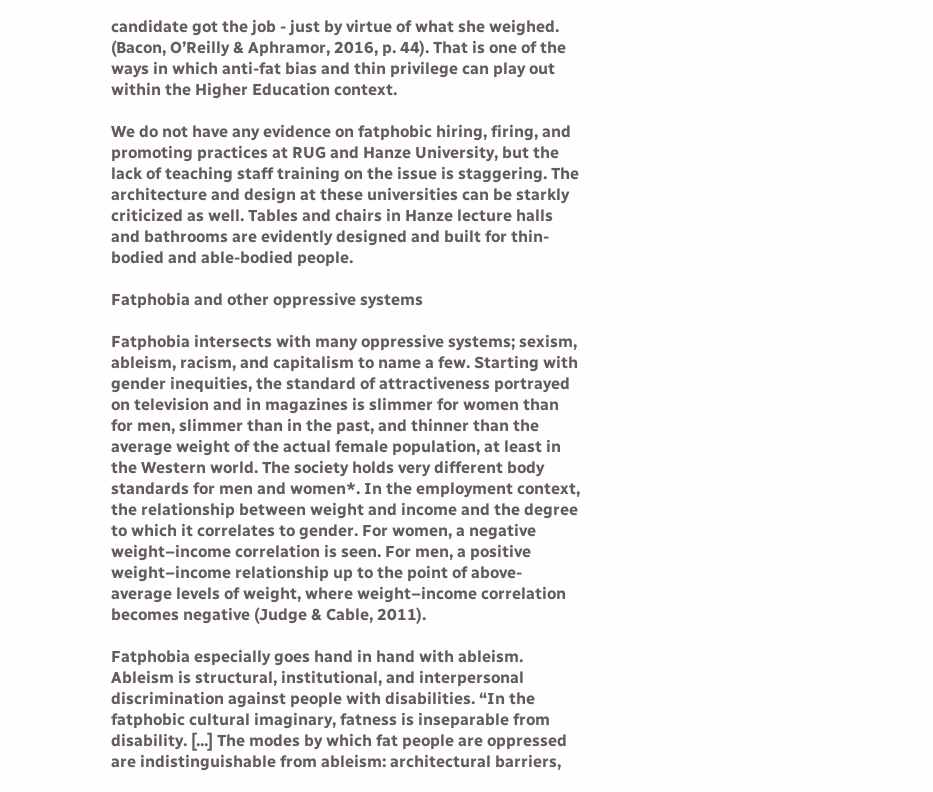candidate got the job - just by virtue of what she weighed. (Bacon, O’Reilly & Aphramor, 2016, p. 44). That is one of the ways in which anti-fat bias and thin privilege can play out within the Higher Education context.

We do not have any evidence on fatphobic hiring, firing, and promoting practices at RUG and Hanze University, but the lack of teaching staff training on the issue is staggering. The architecture and design at these universities can be starkly criticized as well. Tables and chairs in Hanze lecture halls and bathrooms are evidently designed and built for thin-bodied and able-bodied people.

Fatphobia and other oppressive systems

Fatphobia intersects with many oppressive systems; sexism, ableism, racism, and capitalism to name a few. Starting with gender inequities, the standard of attractiveness portrayed on television and in magazines is slimmer for women than for men, slimmer than in the past, and thinner than the average weight of the actual female population, at least in the Western world. The society holds very different body standards for men and women*. In the employment context, the relationship between weight and income and the degree to which it correlates to gender. For women, a negative weight–income correlation is seen. For men, a positive weight–income relationship up to the point of above-average levels of weight, where weight–income correlation becomes negative (Judge & Cable, 2011).

Fatphobia especially goes hand in hand with ableism. Ableism is structural, institutional, and interpersonal discrimination against people with disabilities. “In the fatphobic cultural imaginary, fatness is inseparable from disability. [...] The modes by which fat people are oppressed are indistinguishable from ableism: architectural barriers,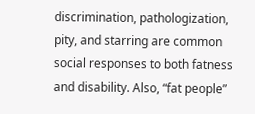discrimination, pathologization, pity, and starring are common social responses to both fatness and disability. Also, “fat people”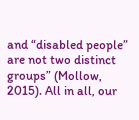and “disabled people” are not two distinct groups” (Mollow, 2015). All in all, our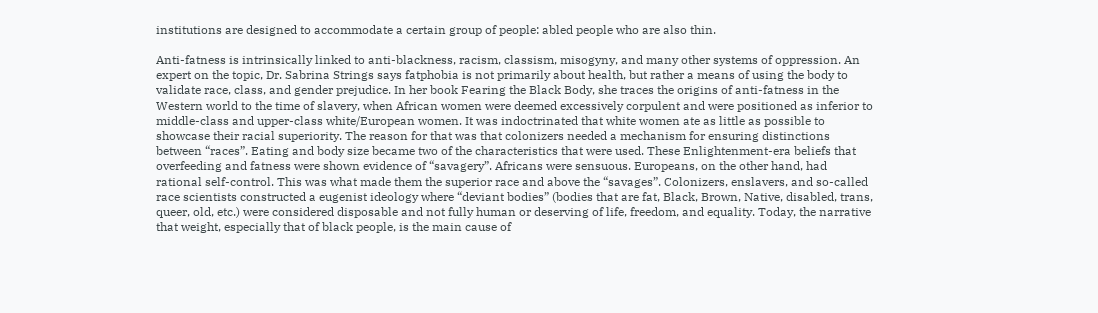institutions are designed to accommodate a certain group of people: abled people who are also thin.

Anti-fatness is intrinsically linked to anti-blackness, racism, classism, misogyny, and many other systems of oppression. An expert on the topic, Dr. Sabrina Strings says fatphobia is not primarily about health, but rather a means of using the body to validate race, class, and gender prejudice. In her book Fearing the Black Body, she traces the origins of anti-fatness in the Western world to the time of slavery, when African women were deemed excessively corpulent and were positioned as inferior to middle-class and upper-class white/European women. It was indoctrinated that white women ate as little as possible to showcase their racial superiority. The reason for that was that colonizers needed a mechanism for ensuring distinctions between “races”. Eating and body size became two of the characteristics that were used. These Enlightenment-era beliefs that overfeeding and fatness were shown evidence of “savagery”. Africans were sensuous. Europeans, on the other hand, had rational self-control. This was what made them the superior race and above the “savages”. Colonizers, enslavers, and so-called race scientists constructed a eugenist ideology where “deviant bodies” (bodies that are fat, Black, Brown, Native, disabled, trans, queer, old, etc.) were considered disposable and not fully human or deserving of life, freedom, and equality. Today, the narrative that weight, especially that of black people, is the main cause of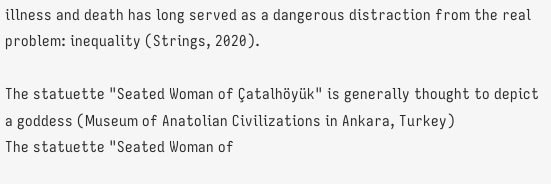illness and death has long served as a dangerous distraction from the real problem: inequality (Strings, 2020).

The statuette "Seated Woman of Çatalhöyük" is generally thought to depict a goddess (Museum of Anatolian Civilizations in Ankara, Turkey)
The statuette "Seated Woman of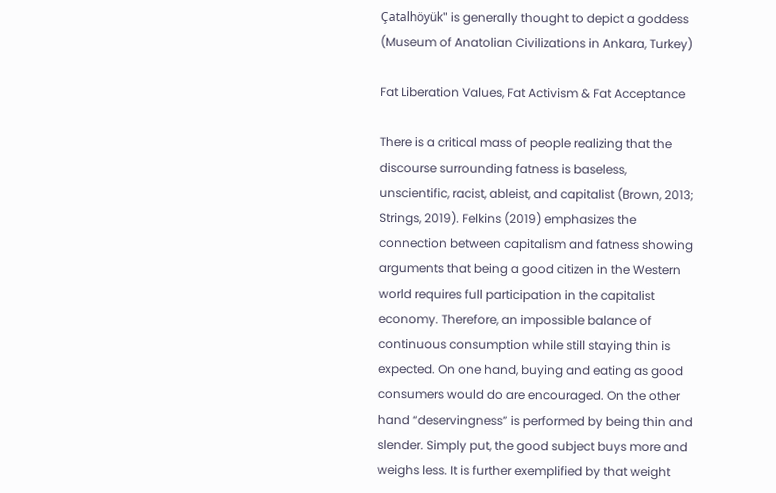Çatalhöyük" is generally thought to depict a goddess (Museum of Anatolian Civilizations in Ankara, Turkey)

Fat Liberation Values, Fat Activism & Fat Acceptance

There is a critical mass of people realizing that the discourse surrounding fatness is baseless, unscientific, racist, ableist, and capitalist (Brown, 2013; Strings, 2019). Felkins (2019) emphasizes the connection between capitalism and fatness showing arguments that being a good citizen in the Western world requires full participation in the capitalist economy. Therefore, an impossible balance of continuous consumption while still staying thin is expected. On one hand, buying and eating as good consumers would do are encouraged. On the other hand “deservingness” is performed by being thin and slender. Simply put, the good subject buys more and weighs less. It is further exemplified by that weight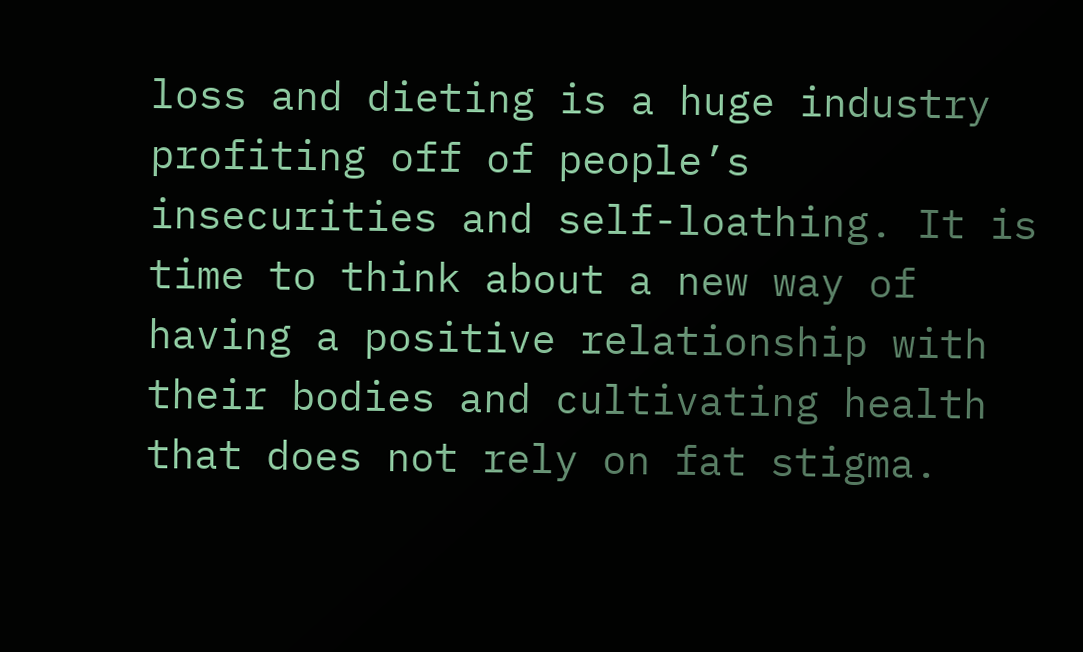loss and dieting is a huge industry profiting off of people’s insecurities and self-loathing. It is time to think about a new way of having a positive relationship with their bodies and cultivating health that does not rely on fat stigma.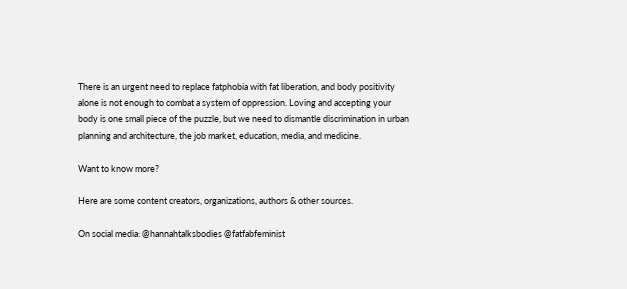There is an urgent need to replace fatphobia with fat liberation, and body positivity alone is not enough to combat a system of oppression. Loving and accepting your body is one small piece of the puzzle, but we need to dismantle discrimination in urban planning and architecture, the job market, education, media, and medicine.

Want to know more?

Here are some content creators, organizations, authors & other sources.

On social media: @hannahtalksbodies @fatfabfeminist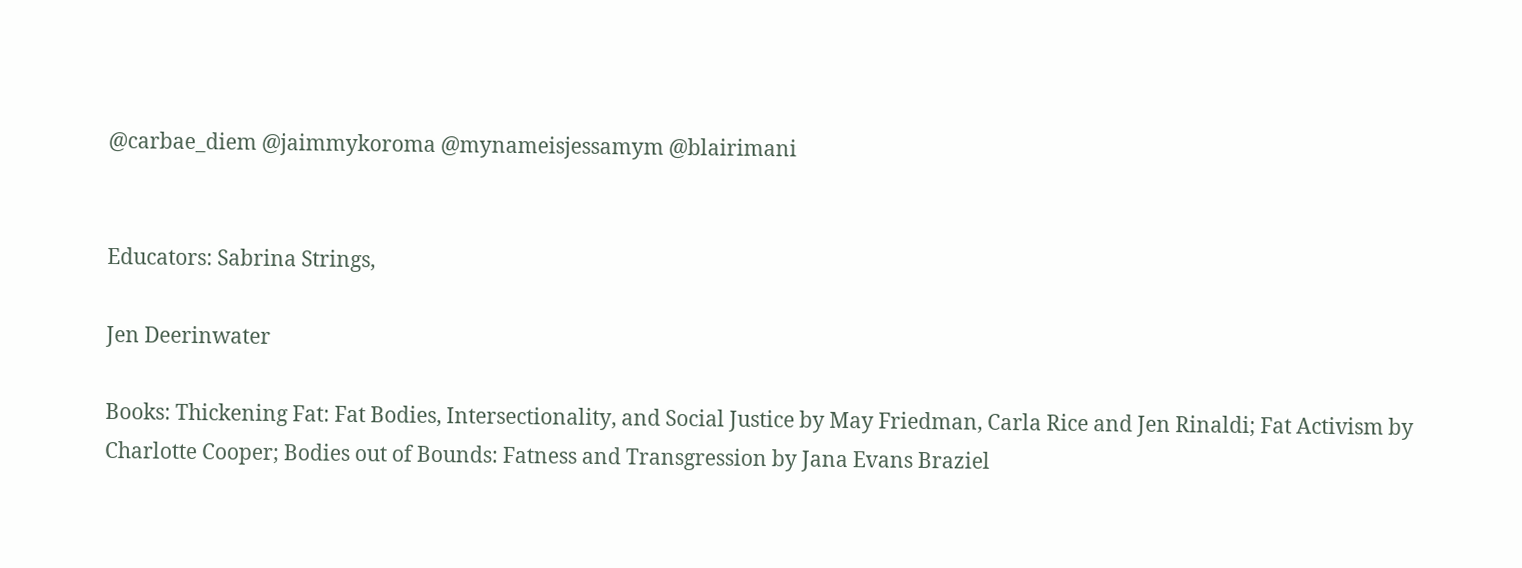@carbae_diem @jaimmykoroma @mynameisjessamym @blairimani


Educators: Sabrina Strings,

Jen Deerinwater

Books: Thickening Fat: Fat Bodies, Intersectionality, and Social Justice by May Friedman, Carla Rice and Jen Rinaldi; Fat Activism by Charlotte Cooper; Bodies out of Bounds: Fatness and Transgression by Jana Evans Braziel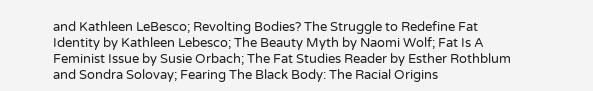and Kathleen LeBesco; Revolting Bodies? The Struggle to Redefine Fat Identity by Kathleen Lebesco; The Beauty Myth by Naomi Wolf; Fat Is A Feminist Issue by Susie Orbach; The Fat Studies Reader by Esther Rothblum and Sondra Solovay; Fearing The Black Body: The Racial Origins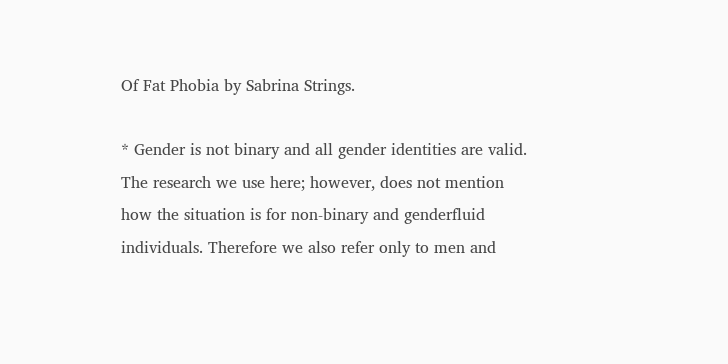Of Fat Phobia by Sabrina Strings.

* Gender is not binary and all gender identities are valid. The research we use here; however, does not mention how the situation is for non-binary and genderfluid individuals. Therefore we also refer only to men and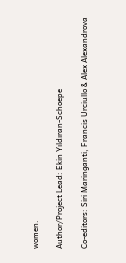women.

Author/Project Lead: Ekin Yıldıran-Schoepe

Co-editors: Siri Maringanti, Francis Urciullo & Alex Alexandrova